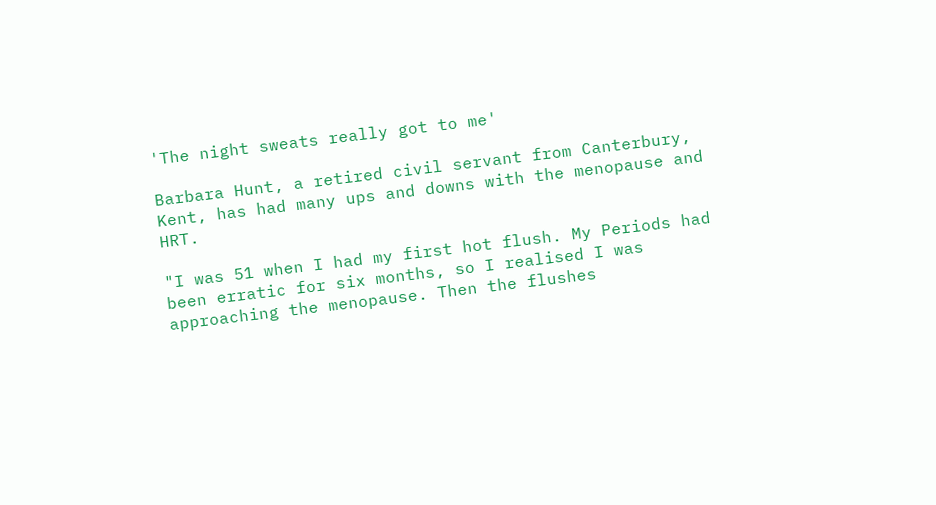'The night sweats really got to me'

Barbara Hunt, a retired civil servant from Canterbury, Kent, has had many ups and downs with the menopause and HRT.

"I was 51 when I had my first hot flush. My Periods had been erratic for six months, so I realised I was approaching the menopause. Then the flushes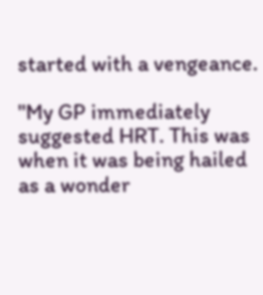started with a vengeance.

"My GP immediately suggested HRT. This was when it was being hailed as a wonder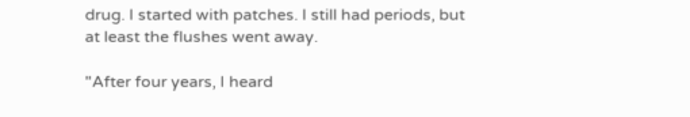drug. I started with patches. I still had periods, but at least the flushes went away.

"After four years, I heard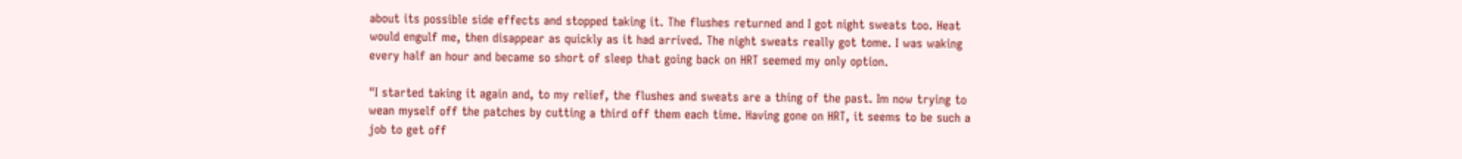about its possible side effects and stopped taking it. The flushes returned and I got night sweats too. Heat would engulf me, then disappear as quickly as it had arrived. The night sweats really got tome. I was waking every half an hour and became so short of sleep that going back on HRT seemed my only option.

"I started taking it again and, to my relief, the flushes and sweats are a thing of the past. Im now trying to wean myself off the patches by cutting a third off them each time. Having gone on HRT, it seems to be such a job to get off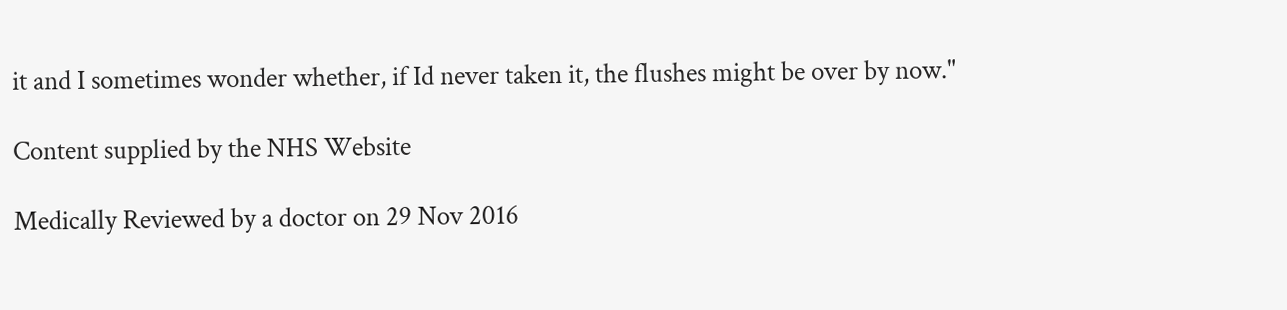it and I sometimes wonder whether, if Id never taken it, the flushes might be over by now."

Content supplied by the NHS Website

Medically Reviewed by a doctor on 29 Nov 2016